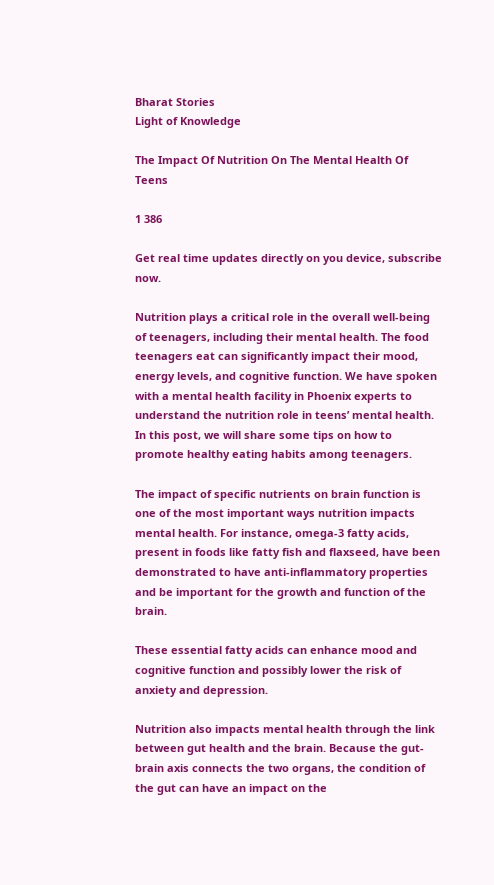Bharat Stories
Light of Knowledge

The Impact Of Nutrition On The Mental Health Of Teens

1 386

Get real time updates directly on you device, subscribe now.

Nutrition plays a critical role in the overall well-being of teenagers, including their mental health. The food teenagers eat can significantly impact their mood, energy levels, and cognitive function. We have spoken with a mental health facility in Phoenix experts to understand the nutrition role in teens’ mental health. In this post, we will share some tips on how to promote healthy eating habits among teenagers.

The impact of specific nutrients on brain function is one of the most important ways nutrition impacts mental health. For instance, omega-3 fatty acids, present in foods like fatty fish and flaxseed, have been demonstrated to have anti-inflammatory properties and be important for the growth and function of the brain.

These essential fatty acids can enhance mood and cognitive function and possibly lower the risk of anxiety and depression.

Nutrition also impacts mental health through the link between gut health and the brain. Because the gut-brain axis connects the two organs, the condition of the gut can have an impact on the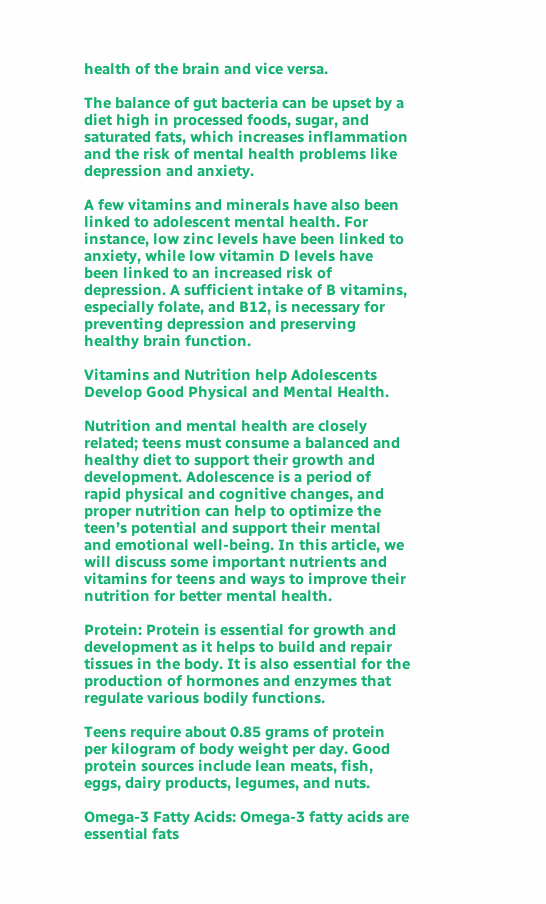health of the brain and vice versa.

The balance of gut bacteria can be upset by a diet high in processed foods, sugar, and saturated fats, which increases inflammation and the risk of mental health problems like depression and anxiety.

A few vitamins and minerals have also been linked to adolescent mental health. For instance, low zinc levels have been linked to anxiety, while low vitamin D levels have been linked to an increased risk of depression. A sufficient intake of B vitamins, especially folate, and B12, is necessary for preventing depression and preserving healthy brain function.

Vitamins and Nutrition help Adolescents Develop Good Physical and Mental Health.

Nutrition and mental health are closely related; teens must consume a balanced and healthy diet to support their growth and development. Adolescence is a period of rapid physical and cognitive changes, and proper nutrition can help to optimize the teen’s potential and support their mental and emotional well-being. In this article, we will discuss some important nutrients and vitamins for teens and ways to improve their nutrition for better mental health.

Protein: Protein is essential for growth and development as it helps to build and repair tissues in the body. It is also essential for the production of hormones and enzymes that regulate various bodily functions.

Teens require about 0.85 grams of protein per kilogram of body weight per day. Good protein sources include lean meats, fish, eggs, dairy products, legumes, and nuts.

Omega-3 Fatty Acids: Omega-3 fatty acids are essential fats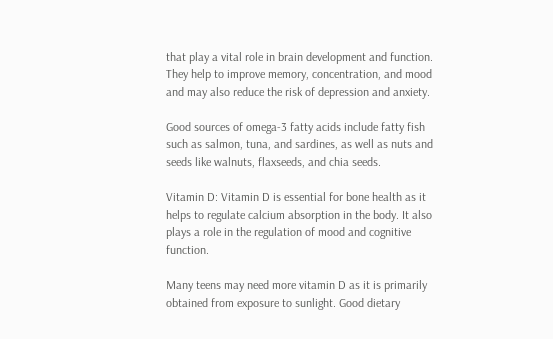that play a vital role in brain development and function. They help to improve memory, concentration, and mood and may also reduce the risk of depression and anxiety.

Good sources of omega-3 fatty acids include fatty fish such as salmon, tuna, and sardines, as well as nuts and seeds like walnuts, flaxseeds, and chia seeds.

Vitamin D: Vitamin D is essential for bone health as it helps to regulate calcium absorption in the body. It also plays a role in the regulation of mood and cognitive function.

Many teens may need more vitamin D as it is primarily obtained from exposure to sunlight. Good dietary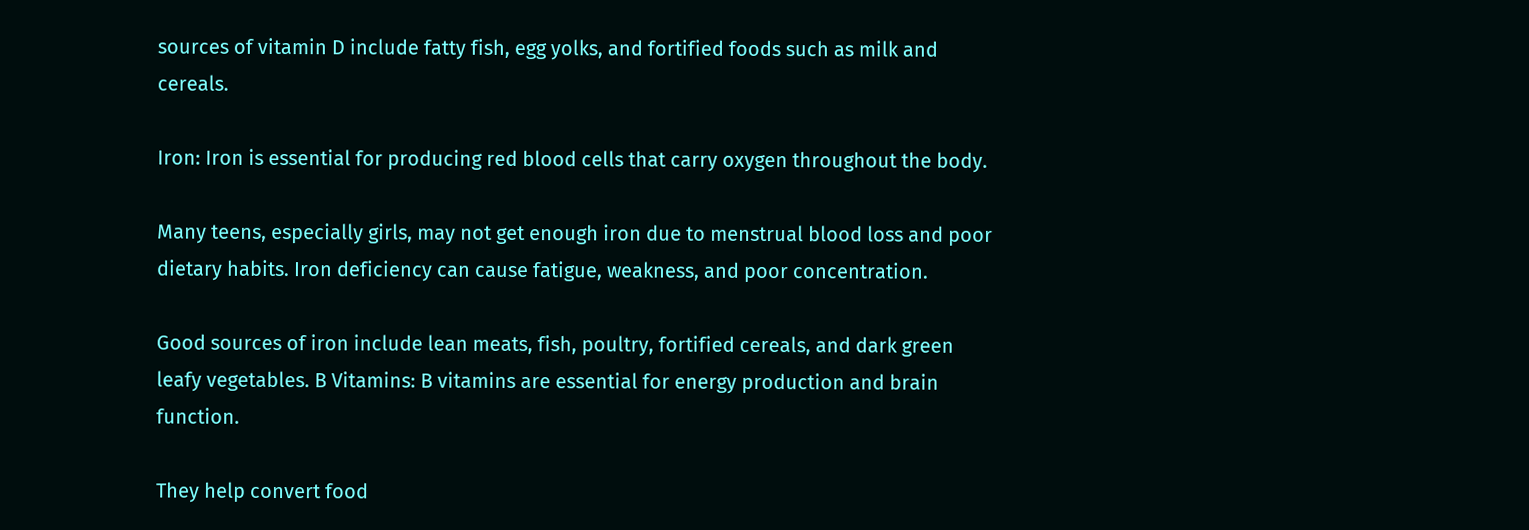sources of vitamin D include fatty fish, egg yolks, and fortified foods such as milk and cereals.

Iron: Iron is essential for producing red blood cells that carry oxygen throughout the body.

Many teens, especially girls, may not get enough iron due to menstrual blood loss and poor dietary habits. Iron deficiency can cause fatigue, weakness, and poor concentration.

Good sources of iron include lean meats, fish, poultry, fortified cereals, and dark green leafy vegetables. B Vitamins: B vitamins are essential for energy production and brain function.

They help convert food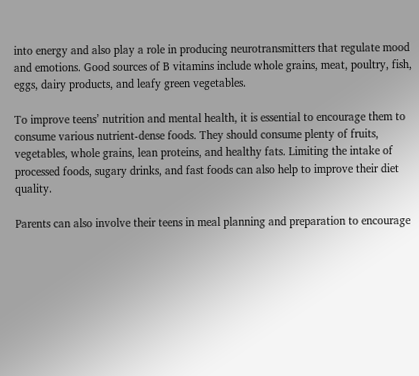into energy and also play a role in producing neurotransmitters that regulate mood and emotions. Good sources of B vitamins include whole grains, meat, poultry, fish, eggs, dairy products, and leafy green vegetables.

To improve teens’ nutrition and mental health, it is essential to encourage them to consume various nutrient-dense foods. They should consume plenty of fruits, vegetables, whole grains, lean proteins, and healthy fats. Limiting the intake of processed foods, sugary drinks, and fast foods can also help to improve their diet quality.

Parents can also involve their teens in meal planning and preparation to encourage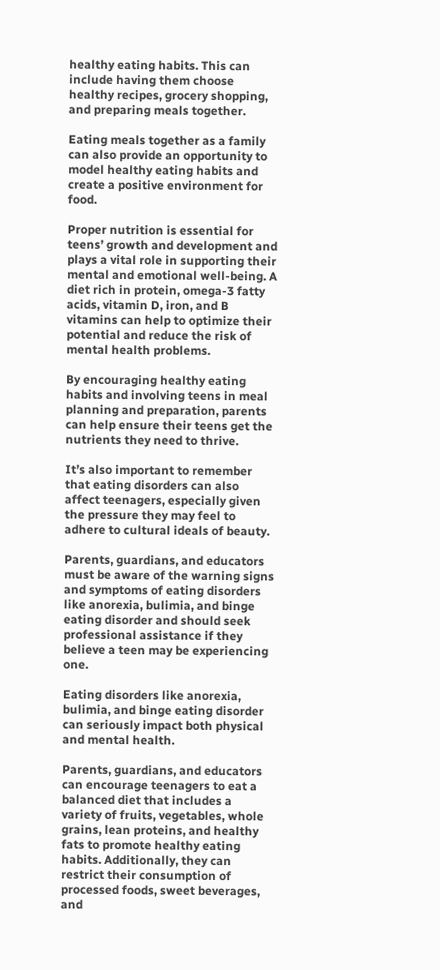healthy eating habits. This can include having them choose healthy recipes, grocery shopping, and preparing meals together.

Eating meals together as a family can also provide an opportunity to model healthy eating habits and create a positive environment for food.

Proper nutrition is essential for teens’ growth and development and plays a vital role in supporting their mental and emotional well-being. A diet rich in protein, omega-3 fatty acids, vitamin D, iron, and B vitamins can help to optimize their potential and reduce the risk of mental health problems.

By encouraging healthy eating habits and involving teens in meal planning and preparation, parents can help ensure their teens get the nutrients they need to thrive.

It’s also important to remember that eating disorders can also affect teenagers, especially given the pressure they may feel to adhere to cultural ideals of beauty.

Parents, guardians, and educators must be aware of the warning signs and symptoms of eating disorders like anorexia, bulimia, and binge eating disorder and should seek professional assistance if they believe a teen may be experiencing one.

Eating disorders like anorexia, bulimia, and binge eating disorder can seriously impact both physical and mental health.

Parents, guardians, and educators can encourage teenagers to eat a balanced diet that includes a variety of fruits, vegetables, whole grains, lean proteins, and healthy fats to promote healthy eating habits. Additionally, they can restrict their consumption of processed foods, sweet beverages, and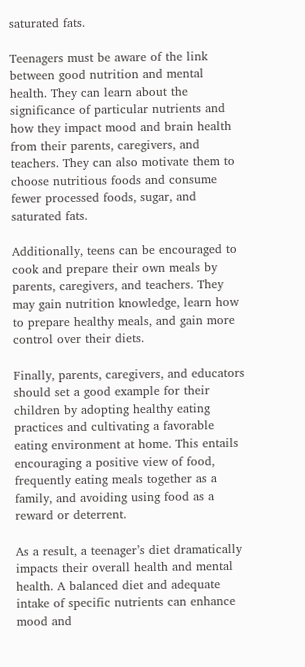saturated fats.

Teenagers must be aware of the link between good nutrition and mental health. They can learn about the significance of particular nutrients and how they impact mood and brain health from their parents, caregivers, and teachers. They can also motivate them to choose nutritious foods and consume fewer processed foods, sugar, and saturated fats.

Additionally, teens can be encouraged to cook and prepare their own meals by parents, caregivers, and teachers. They may gain nutrition knowledge, learn how to prepare healthy meals, and gain more control over their diets.

Finally, parents, caregivers, and educators should set a good example for their children by adopting healthy eating practices and cultivating a favorable eating environment at home. This entails encouraging a positive view of food, frequently eating meals together as a family, and avoiding using food as a reward or deterrent.

As a result, a teenager’s diet dramatically impacts their overall health and mental health. A balanced diet and adequate intake of specific nutrients can enhance mood and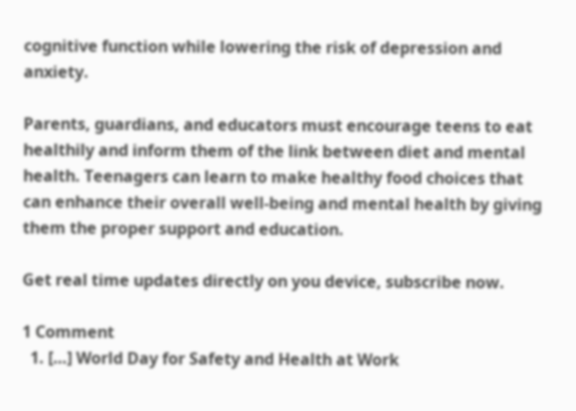cognitive function while lowering the risk of depression and anxiety.

Parents, guardians, and educators must encourage teens to eat healthily and inform them of the link between diet and mental health. Teenagers can learn to make healthy food choices that can enhance their overall well-being and mental health by giving them the proper support and education.

Get real time updates directly on you device, subscribe now.

1 Comment
  1. […] World Day for Safety and Health at Work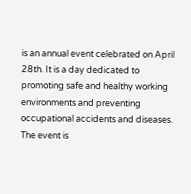is an annual event celebrated on April 28th. It is a day dedicated to promoting safe and healthy working environments and preventing occupational accidents and diseases. The event is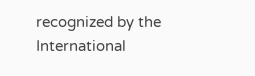recognized by the International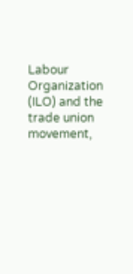Labour Organization (ILO) and the trade union movement,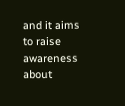and it aims to raise awareness about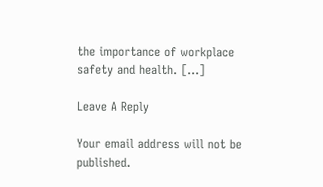the importance of workplace safety and health. […]

Leave A Reply

Your email address will not be published.